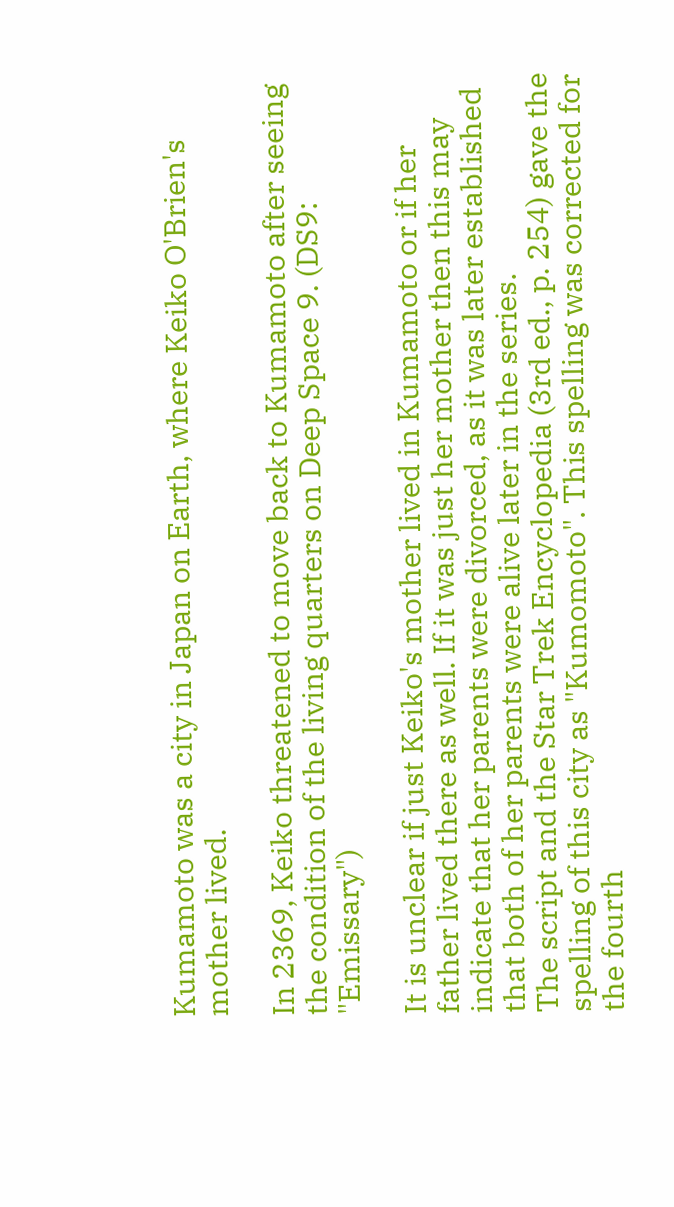Kumamoto was a city in Japan on Earth, where Keiko O'Brien's mother lived.

In 2369, Keiko threatened to move back to Kumamoto after seeing the condition of the living quarters on Deep Space 9. (DS9: "Emissary")

It is unclear if just Keiko's mother lived in Kumamoto or if her father lived there as well. If it was just her mother then this may indicate that her parents were divorced, as it was later established that both of her parents were alive later in the series.
The script and the Star Trek Encyclopedia (3rd ed., p. 254) gave the spelling of this city as "Kumomoto". This spelling was corrected for the fourth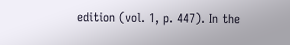edition (vol. 1, p. 447). In the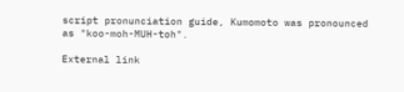script pronunciation guide, Kumomoto was pronounced as "koo-moh-MUH-toh".

External link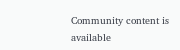Community content is available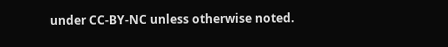under CC-BY-NC unless otherwise noted.